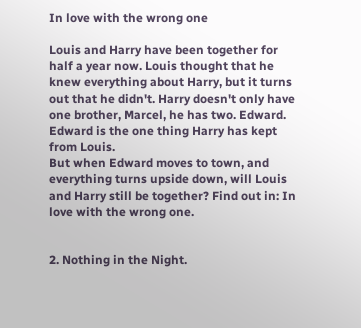In love with the wrong one

Louis and Harry have been together for half a year now. Louis thought that he knew everything about Harry, but it turns out that he didn't. Harry doesn't only have one brother, Marcel, he has two. Edward. Edward is the one thing Harry has kept from Louis.
But when Edward moves to town, and everything turns upside down, will Louis and Harry still be together? Find out in: In love with the wrong one.


2. Nothing in the Night.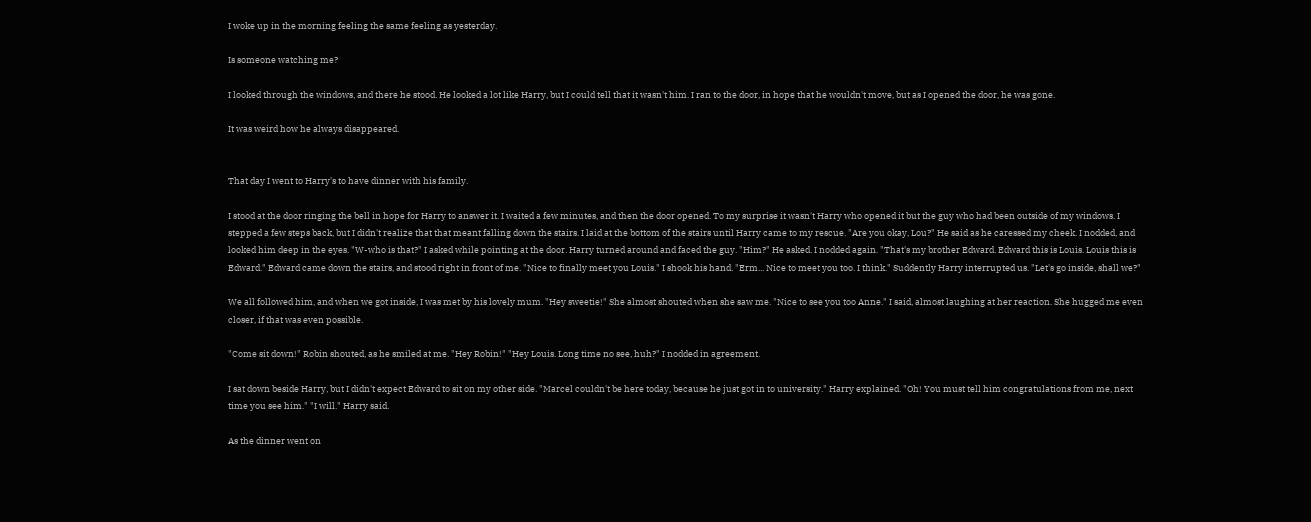I woke up in the morning feeling the same feeling as yesterday.

Is someone watching me?

I looked through the windows, and there he stood. He looked a lot like Harry, but I could tell that it wasn't him. I ran to the door, in hope that he wouldn't move, but as I opened the door, he was gone.

It was weird how he always disappeared.


That day I went to Harry's to have dinner with his family.

I stood at the door ringing the bell in hope for Harry to answer it. I waited a few minutes, and then the door opened. To my surprise it wasn't Harry who opened it but the guy who had been outside of my windows. I stepped a few steps back, but I didn't realize that that meant falling down the stairs. I laid at the bottom of the stairs until Harry came to my rescue. "Are you okay, Lou?" He said as he caressed my cheek. I nodded, and looked him deep in the eyes. "W-who is that?" I asked while pointing at the door. Harry turned around and faced the guy. "Him?" He asked. I nodded again. "That's my brother Edward. Edward this is Louis. Louis this is Edward." Edward came down the stairs, and stood right in front of me. "Nice to finally meet you Louis." I shook his hand. "Erm... Nice to meet you too. I think." Suddently Harry interrupted us. "Let's go inside, shall we?"

We all followed him, and when we got inside, I was met by his lovely mum. "Hey sweetie!" She almost shouted when she saw me. "Nice to see you too Anne." I said, almost laughing at her reaction. She hugged me even closer, if that was even possible.

"Come sit down!" Robin shouted, as he smiled at me. "Hey Robin!" "Hey Louis. Long time no see, huh?" I nodded in agreement.

I sat down beside Harry, but I didn't expect Edward to sit on my other side. "Marcel couldn't be here today, because he just got in to university." Harry explained. "Oh! You must tell him congratulations from me, next time you see him." "I will." Harry said.

As the dinner went on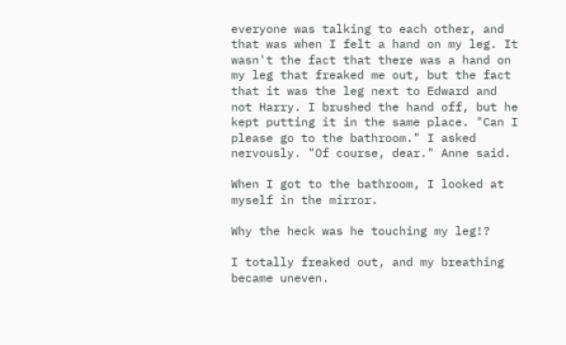everyone was talking to each other, and that was when I felt a hand on my leg. It wasn't the fact that there was a hand on my leg that freaked me out, but the fact that it was the leg next to Edward and not Harry. I brushed the hand off, but he kept putting it in the same place. "Can I please go to the bathroom." I asked nervously. "Of course, dear." Anne said.

When I got to the bathroom, I looked at myself in the mirror.

Why the heck was he touching my leg!?

I totally freaked out, and my breathing became uneven.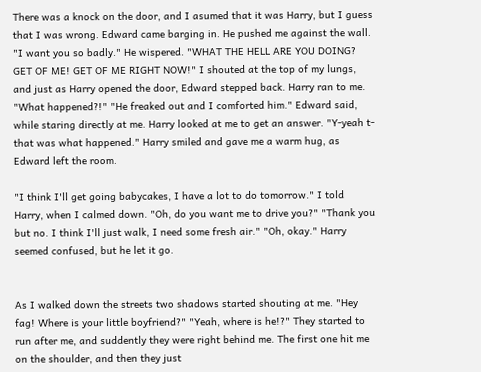There was a knock on the door, and I asumed that it was Harry, but I guess that I was wrong. Edward came barging in. He pushed me against the wall. "I want you so badly." He wispered. "WHAT THE HELL ARE YOU DOING? GET OF ME! GET OF ME RIGHT NOW!" I shouted at the top of my lungs, and just as Harry opened the door, Edward stepped back. Harry ran to me. "What happened?!" "He freaked out and I comforted him." Edward said, while staring directly at me. Harry looked at me to get an answer. "Y-yeah t-that was what happened." Harry smiled and gave me a warm hug, as Edward left the room.

"I think I'll get going babycakes, I have a lot to do tomorrow." I told Harry, when I calmed down. "Oh, do you want me to drive you?" "Thank you but no. I think I'll just walk, I need some fresh air." "Oh, okay." Harry seemed confused, but he let it go.


As I walked down the streets two shadows started shouting at me. "Hey fag! Where is your little boyfriend?" "Yeah, where is he!?" They started to run after me, and suddently they were right behind me. The first one hit me on the shoulder, and then they just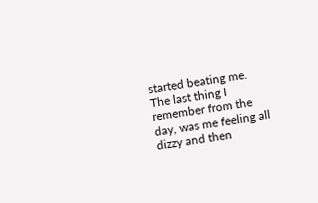started beating me. The last thing I remember from the day, was me feeling all dizzy and then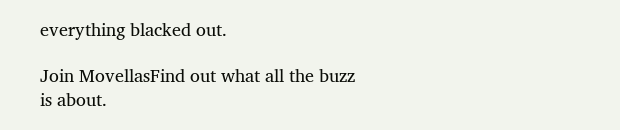everything blacked out.

Join MovellasFind out what all the buzz is about.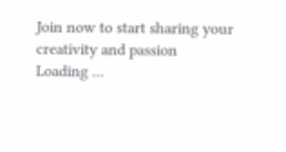Join now to start sharing your creativity and passion
Loading ...